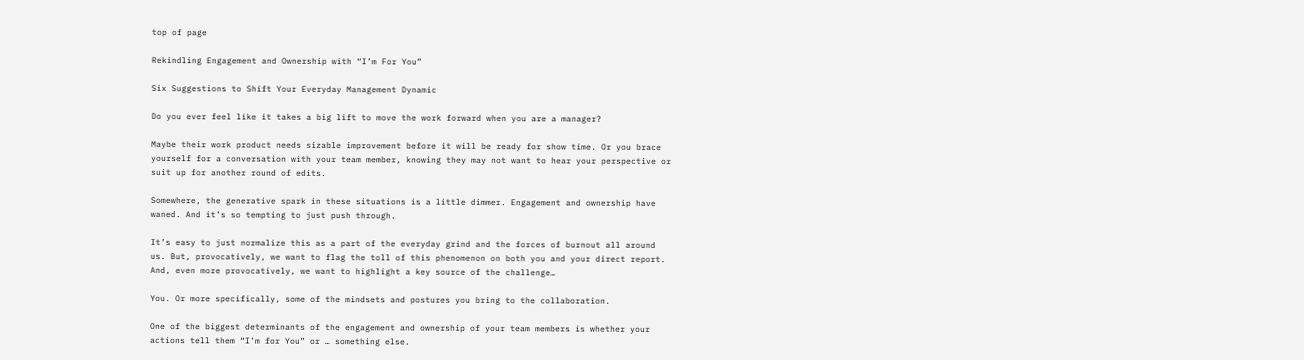top of page

Rekindling Engagement and Ownership with “I’m For You”

Six Suggestions to Shift Your Everyday Management Dynamic

Do you ever feel like it takes a big lift to move the work forward when you are a manager?

Maybe their work product needs sizable improvement before it will be ready for show time. Or you brace yourself for a conversation with your team member, knowing they may not want to hear your perspective or suit up for another round of edits.

Somewhere, the generative spark in these situations is a little dimmer. Engagement and ownership have waned. And it’s so tempting to just push through.

It’s easy to just normalize this as a part of the everyday grind and the forces of burnout all around us. But, provocatively, we want to flag the toll of this phenomenon on both you and your direct report. And, even more provocatively, we want to highlight a key source of the challenge…

You. Or more specifically, some of the mindsets and postures you bring to the collaboration.

One of the biggest determinants of the engagement and ownership of your team members is whether your actions tell them “I’m for You” or … something else.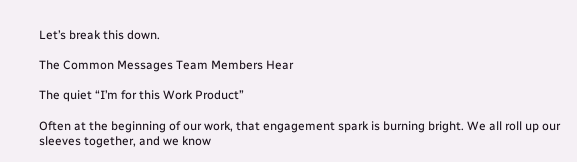Let’s break this down.

The Common Messages Team Members Hear

The quiet “I’m for this Work Product”

Often at the beginning of our work, that engagement spark is burning bright. We all roll up our sleeves together, and we know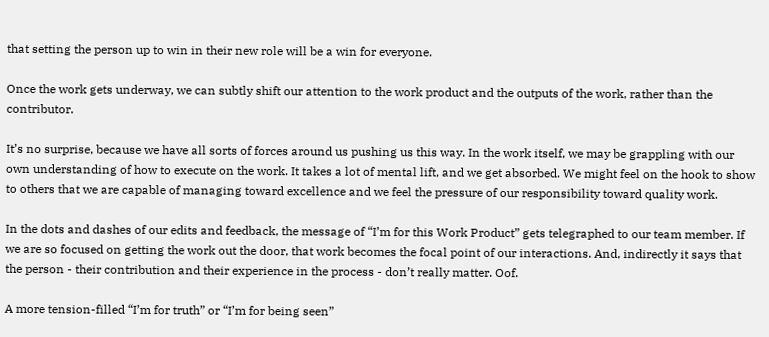that setting the person up to win in their new role will be a win for everyone.

Once the work gets underway, we can subtly shift our attention to the work product and the outputs of the work, rather than the contributor.

It’s no surprise, because we have all sorts of forces around us pushing us this way. In the work itself, we may be grappling with our own understanding of how to execute on the work. It takes a lot of mental lift, and we get absorbed. We might feel on the hook to show to others that we are capable of managing toward excellence and we feel the pressure of our responsibility toward quality work.

In the dots and dashes of our edits and feedback, the message of “I’m for this Work Product” gets telegraphed to our team member. If we are so focused on getting the work out the door, that work becomes the focal point of our interactions. And, indirectly it says that the person - their contribution and their experience in the process - don’t really matter. Oof.

A more tension-filled “I’m for truth” or “I’m for being seen”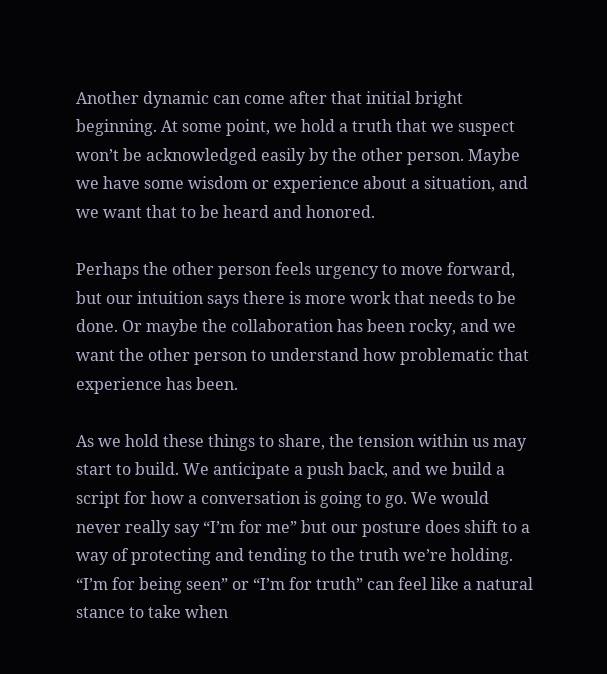Another dynamic can come after that initial bright beginning. At some point, we hold a truth that we suspect won’t be acknowledged easily by the other person. Maybe we have some wisdom or experience about a situation, and we want that to be heard and honored.

Perhaps the other person feels urgency to move forward, but our intuition says there is more work that needs to be done. Or maybe the collaboration has been rocky, and we want the other person to understand how problematic that experience has been.

As we hold these things to share, the tension within us may start to build. We anticipate a push back, and we build a script for how a conversation is going to go. We would never really say “I’m for me” but our posture does shift to a way of protecting and tending to the truth we’re holding. “I’m for being seen” or “I’m for truth” can feel like a natural stance to take when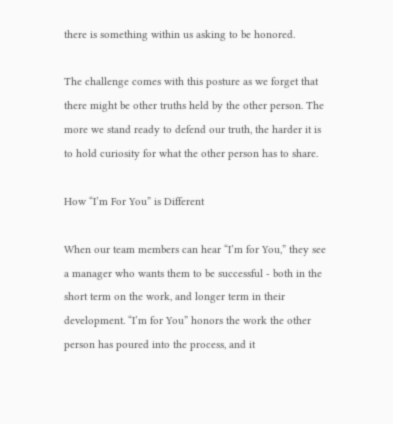there is something within us asking to be honored.

The challenge comes with this posture as we forget that there might be other truths held by the other person. The more we stand ready to defend our truth, the harder it is to hold curiosity for what the other person has to share.

How “I’m For You” is Different

When our team members can hear “I’m for You,” they see a manager who wants them to be successful - both in the short term on the work, and longer term in their development. “I’m for You” honors the work the other person has poured into the process, and it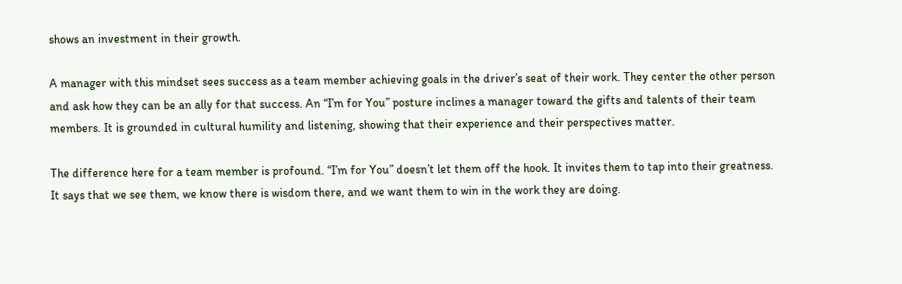shows an investment in their growth.

A manager with this mindset sees success as a team member achieving goals in the driver’s seat of their work. They center the other person and ask how they can be an ally for that success. An “I’m for You” posture inclines a manager toward the gifts and talents of their team members. It is grounded in cultural humility and listening, showing that their experience and their perspectives matter.

The difference here for a team member is profound. “I’m for You” doesn’t let them off the hook. It invites them to tap into their greatness. It says that we see them, we know there is wisdom there, and we want them to win in the work they are doing.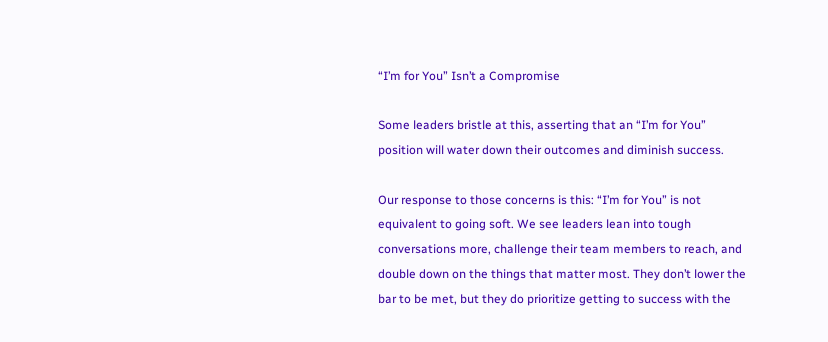“I’m for You” Isn’t a Compromise

Some leaders bristle at this, asserting that an “I’m for You” position will water down their outcomes and diminish success.

Our response to those concerns is this: “I’m for You” is not equivalent to going soft. We see leaders lean into tough conversations more, challenge their team members to reach, and double down on the things that matter most. They don’t lower the bar to be met, but they do prioritize getting to success with the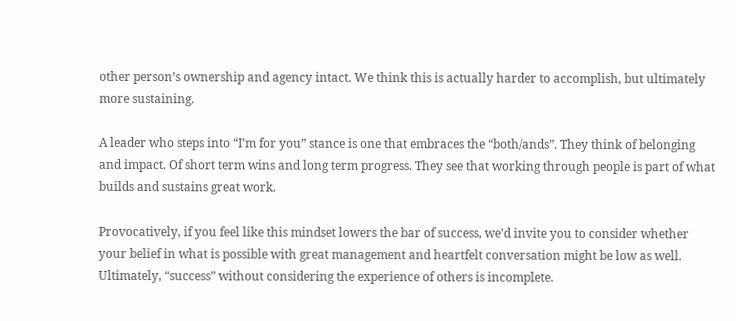other person’s ownership and agency intact. We think this is actually harder to accomplish, but ultimately more sustaining.

A leader who steps into “I’m for you” stance is one that embraces the “both/ands”. They think of belonging and impact. Of short term wins and long term progress. They see that working through people is part of what builds and sustains great work.

Provocatively, if you feel like this mindset lowers the bar of success, we’d invite you to consider whether your belief in what is possible with great management and heartfelt conversation might be low as well. Ultimately, “success” without considering the experience of others is incomplete.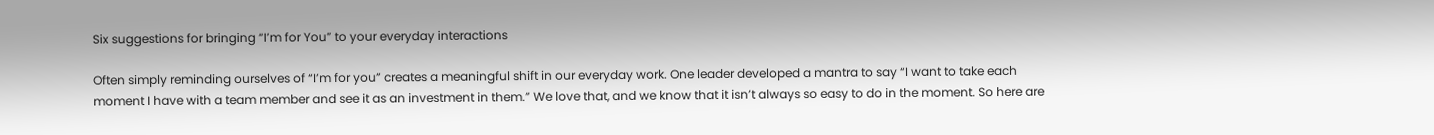Six suggestions for bringing “I’m for You” to your everyday interactions

Often simply reminding ourselves of “I’m for you” creates a meaningful shift in our everyday work. One leader developed a mantra to say “I want to take each moment I have with a team member and see it as an investment in them.” We love that, and we know that it isn’t always so easy to do in the moment. So here are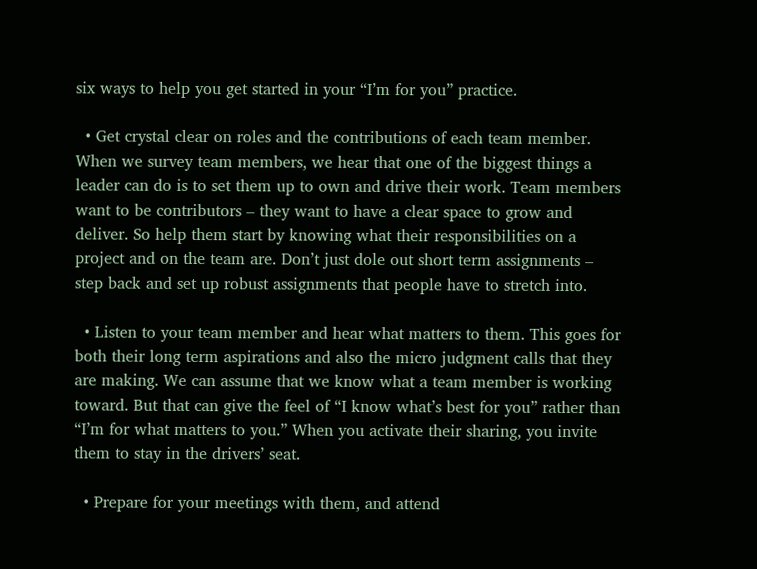six ways to help you get started in your “I’m for you” practice.

  • Get crystal clear on roles and the contributions of each team member. When we survey team members, we hear that one of the biggest things a leader can do is to set them up to own and drive their work. Team members want to be contributors – they want to have a clear space to grow and deliver. So help them start by knowing what their responsibilities on a project and on the team are. Don’t just dole out short term assignments – step back and set up robust assignments that people have to stretch into.

  • Listen to your team member and hear what matters to them. This goes for both their long term aspirations and also the micro judgment calls that they are making. We can assume that we know what a team member is working toward. But that can give the feel of “I know what’s best for you” rather than “I’m for what matters to you.” When you activate their sharing, you invite them to stay in the drivers’ seat.

  • Prepare for your meetings with them, and attend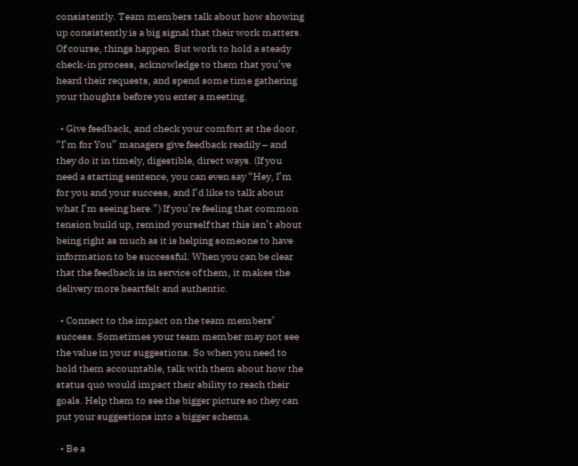consistently. Team members talk about how showing up consistently is a big signal that their work matters. Of course, things happen. But work to hold a steady check-in process, acknowledge to them that you’ve heard their requests, and spend some time gathering your thoughts before you enter a meeting.

  • Give feedback, and check your comfort at the door. “I’m for You” managers give feedback readily – and they do it in timely, digestible, direct ways. (If you need a starting sentence, you can even say “Hey, I’m for you and your success, and I’d like to talk about what I’m seeing here.”) If you’re feeling that common tension build up, remind yourself that this isn’t about being right as much as it is helping someone to have information to be successful. When you can be clear that the feedback is in service of them, it makes the delivery more heartfelt and authentic.

  • Connect to the impact on the team members’ success. Sometimes your team member may not see the value in your suggestions. So when you need to hold them accountable, talk with them about how the status quo would impact their ability to reach their goals. Help them to see the bigger picture so they can put your suggestions into a bigger schema.

  • Be a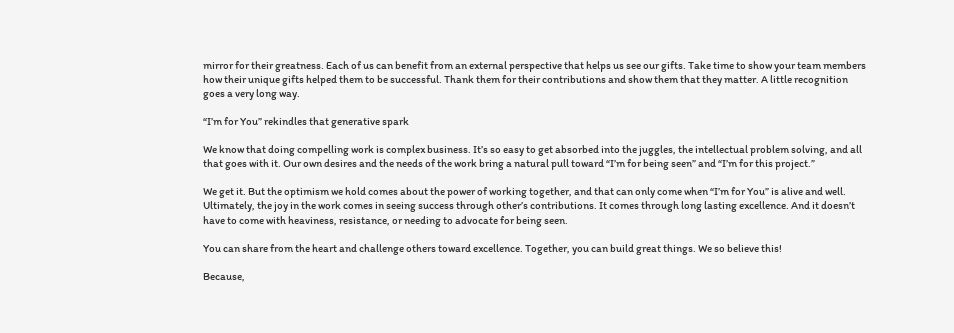mirror for their greatness. Each of us can benefit from an external perspective that helps us see our gifts. Take time to show your team members how their unique gifts helped them to be successful. Thank them for their contributions and show them that they matter. A little recognition goes a very long way.

“I’m for You” rekindles that generative spark

We know that doing compelling work is complex business. It’s so easy to get absorbed into the juggles, the intellectual problem solving, and all that goes with it. Our own desires and the needs of the work bring a natural pull toward “I’m for being seen” and “I’m for this project.”

We get it. But the optimism we hold comes about the power of working together, and that can only come when “I’m for You” is alive and well. Ultimately, the joy in the work comes in seeing success through other’s contributions. It comes through long lasting excellence. And it doesn’t have to come with heaviness, resistance, or needing to advocate for being seen.

You can share from the heart and challenge others toward excellence. Together, you can build great things. We so believe this!

Because,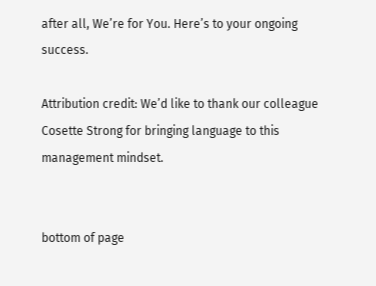after all, We’re for You. Here’s to your ongoing success.

Attribution credit: We’d like to thank our colleague Cosette Strong for bringing language to this management mindset.


bottom of page